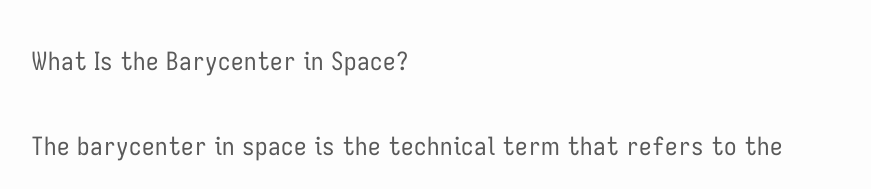What Is the Barycenter in Space?

The barycenter in space is the technical term that refers to the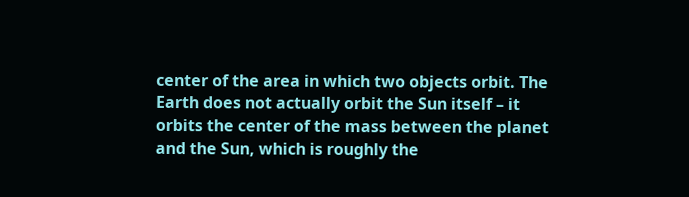center of the area in which two objects orbit. The Earth does not actually orbit the Sun itself – it orbits the center of the mass between the planet and the Sun, which is roughly the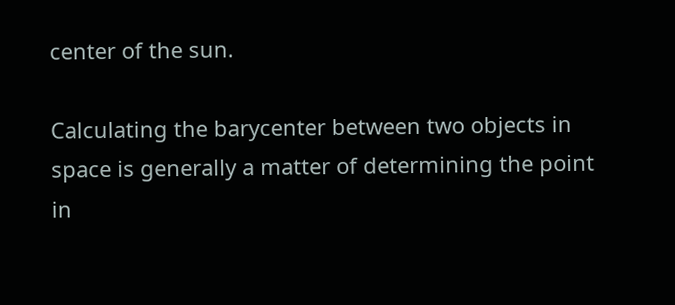center of the sun.

Calculating the barycenter between two objects in space is generally a matter of determining the point in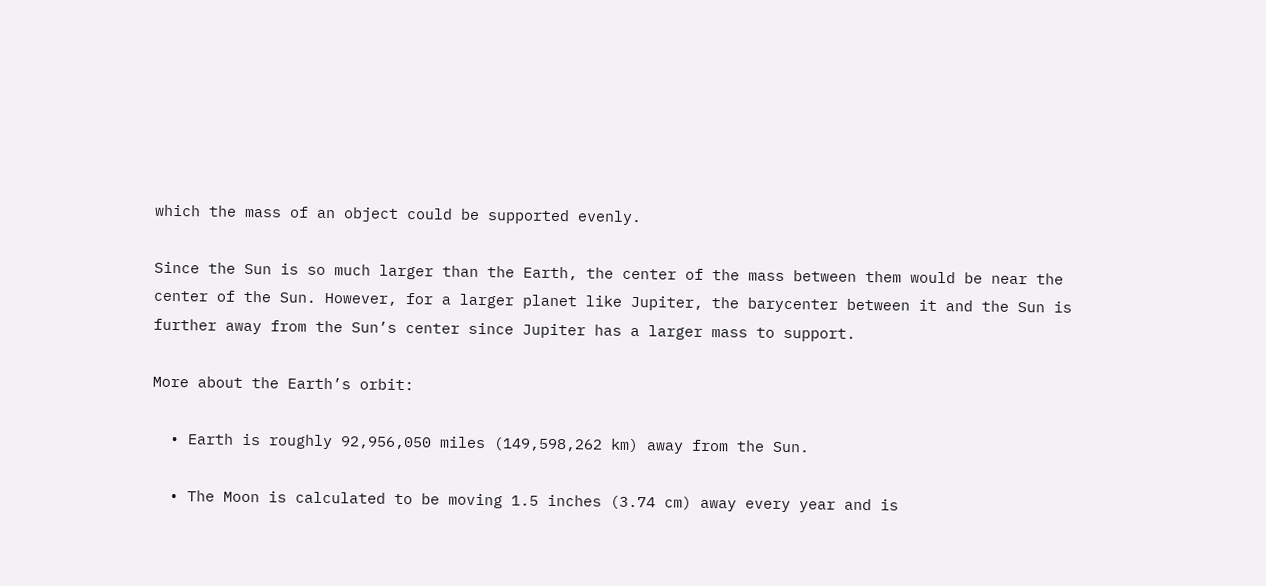which the mass of an object could be supported evenly.

Since the Sun is so much larger than the Earth, the center of the mass between them would be near the center of the Sun. However, for a larger planet like Jupiter, the barycenter between it and the Sun is further away from the Sun’s center since Jupiter has a larger mass to support.

More about the Earth’s orbit:

  • Earth is roughly 92,956,050 miles (149,598,262 km) away from the Sun.

  • The Moon is calculated to be moving 1.5 inches (3.74 cm) away every year and is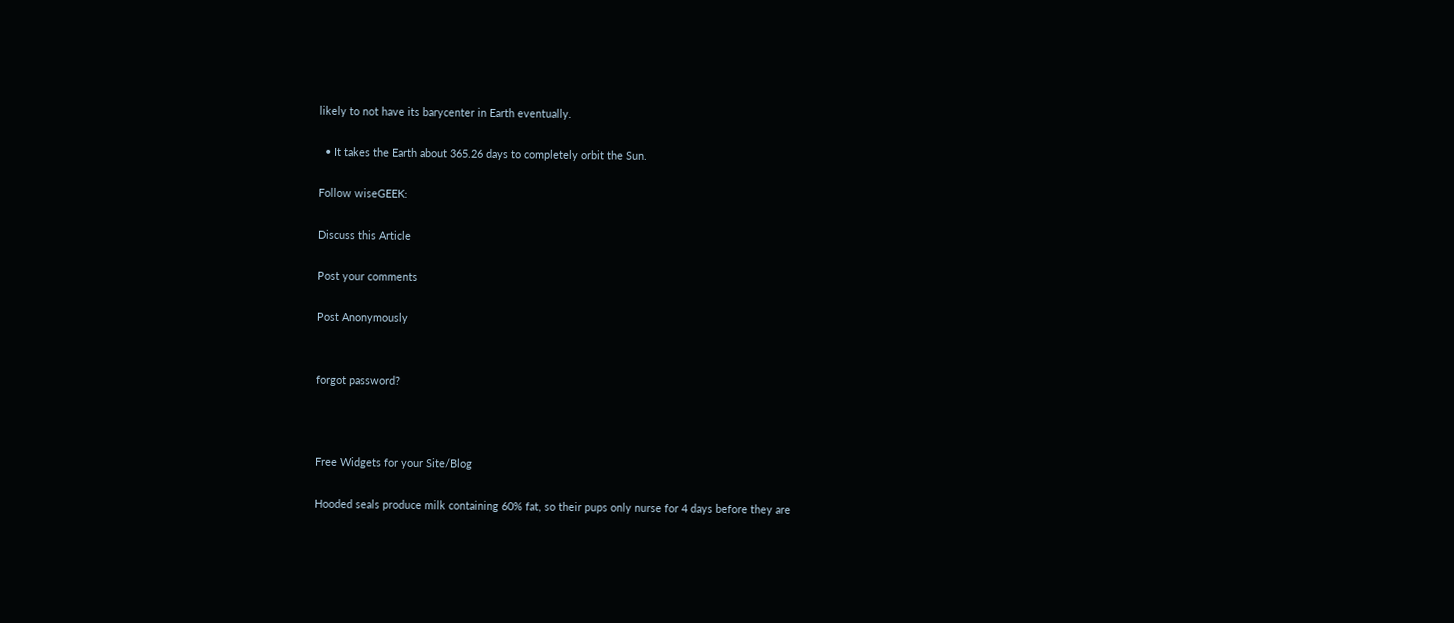likely to not have its barycenter in Earth eventually.

  • It takes the Earth about 365.26 days to completely orbit the Sun.

Follow wiseGEEK:

Discuss this Article

Post your comments

Post Anonymously


forgot password?



Free Widgets for your Site/Blog

Hooded seals produce milk containing 60% fat, so their pups only nurse for 4 days before they are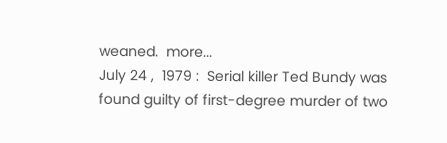weaned.  more...
July 24 ,  1979 :  Serial killer Ted Bundy was found guilty of first-degree murder of two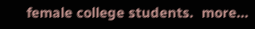female college students.  more...